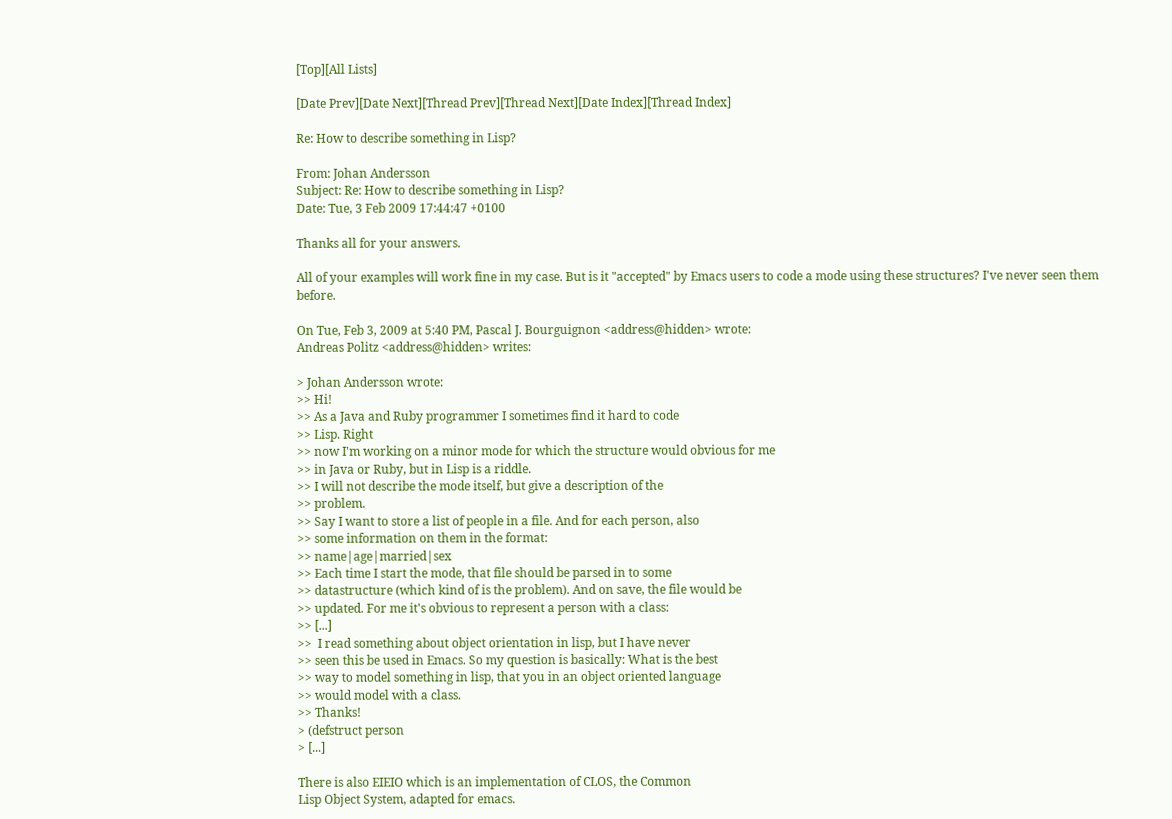[Top][All Lists]

[Date Prev][Date Next][Thread Prev][Thread Next][Date Index][Thread Index]

Re: How to describe something in Lisp?

From: Johan Andersson
Subject: Re: How to describe something in Lisp?
Date: Tue, 3 Feb 2009 17:44:47 +0100

Thanks all for your answers.

All of your examples will work fine in my case. But is it "accepted" by Emacs users to code a mode using these structures? I've never seen them before.

On Tue, Feb 3, 2009 at 5:40 PM, Pascal J. Bourguignon <address@hidden> wrote:
Andreas Politz <address@hidden> writes:

> Johan Andersson wrote:
>> Hi!
>> As a Java and Ruby programmer I sometimes find it hard to code
>> Lisp. Right
>> now I'm working on a minor mode for which the structure would obvious for me
>> in Java or Ruby, but in Lisp is a riddle.
>> I will not describe the mode itself, but give a description of the
>> problem.
>> Say I want to store a list of people in a file. And for each person, also
>> some information on them in the format:
>> name|age|married|sex
>> Each time I start the mode, that file should be parsed in to some
>> datastructure (which kind of is the problem). And on save, the file would be
>> updated. For me it's obvious to represent a person with a class:
>> [...]
>>  I read something about object orientation in lisp, but I have never
>> seen this be used in Emacs. So my question is basically: What is the best
>> way to model something in lisp, that you in an object oriented language
>> would model with a class.
>> Thanks!
> (defstruct person
> [...]

There is also EIEIO which is an implementation of CLOS, the Common
Lisp Object System, adapted for emacs.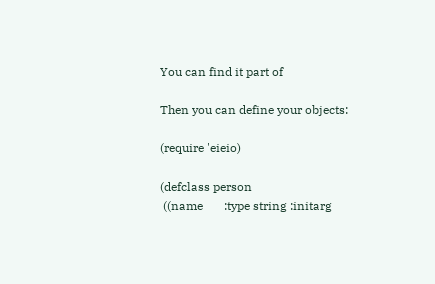You can find it part of

Then you can define your objects:

(require 'eieio)

(defclass person
 ((name       :type string :initarg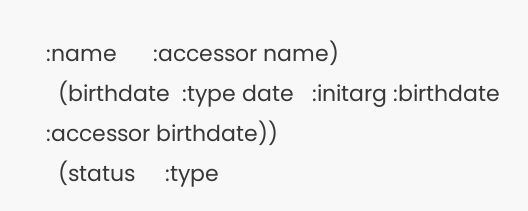:name      :accessor name)
  (birthdate  :type date   :initarg :birthdate :accessor birthdate))
  (status     :type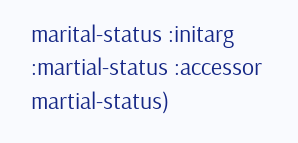marital-status :initarg  :martial-status :accessor martial-status)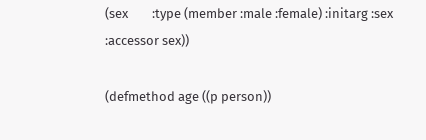(sex        :type (member :male :female) :initarg :sex :accessor sex))

(defmethod age ((p person))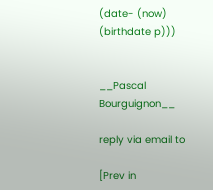(date- (now) (birthdate p)))


__Pascal Bourguignon__

reply via email to

[Prev in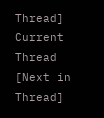Thread] Current Thread [Next in Thread]